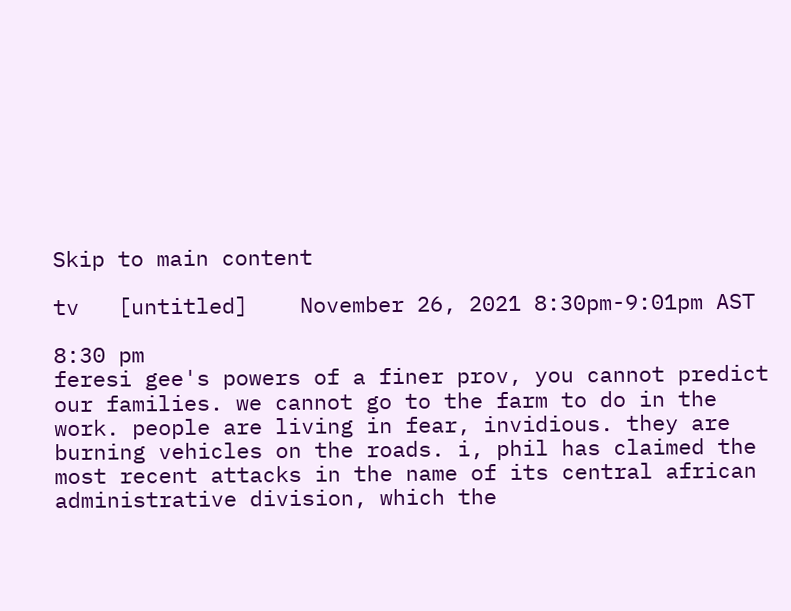Skip to main content

tv   [untitled]    November 26, 2021 8:30pm-9:01pm AST

8:30 pm
feresi gee's powers of a finer prov, you cannot predict our families. we cannot go to the farm to do in the work. people are living in fear, invidious. they are burning vehicles on the roads. i, phil has claimed the most recent attacks in the name of its central african administrative division, which the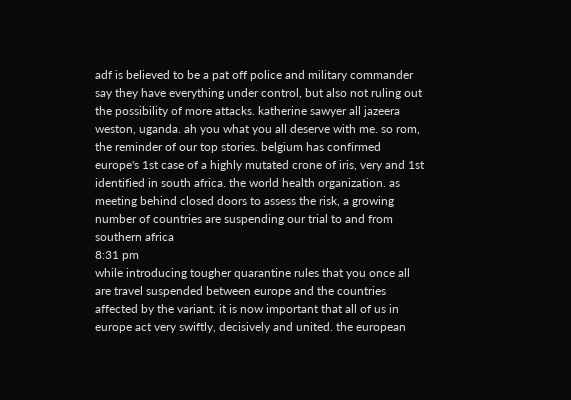adf is believed to be a pat off police and military commander say they have everything under control, but also not ruling out the possibility of more attacks. katherine sawyer all jazeera weston, uganda. ah you what you all deserve with me. so rom, the reminder of our top stories. belgium has confirmed europe's 1st case of a highly mutated crone of iris, very and 1st identified in south africa. the world health organization. as meeting behind closed doors to assess the risk, a growing number of countries are suspending our trial to and from southern africa
8:31 pm
while introducing tougher quarantine rules that you once all are travel suspended between europe and the countries affected by the variant. it is now important that all of us in europe act very swiftly, decisively and united. the european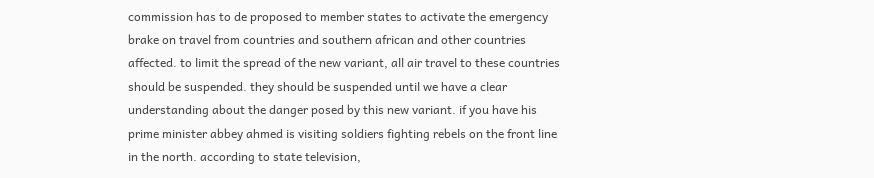commission has to de proposed to member states to activate the emergency brake on travel from countries and southern african and other countries affected. to limit the spread of the new variant, all air travel to these countries should be suspended. they should be suspended until we have a clear understanding about the danger posed by this new variant. if you have his prime minister abbey ahmed is visiting soldiers fighting rebels on the front line in the north. according to state television,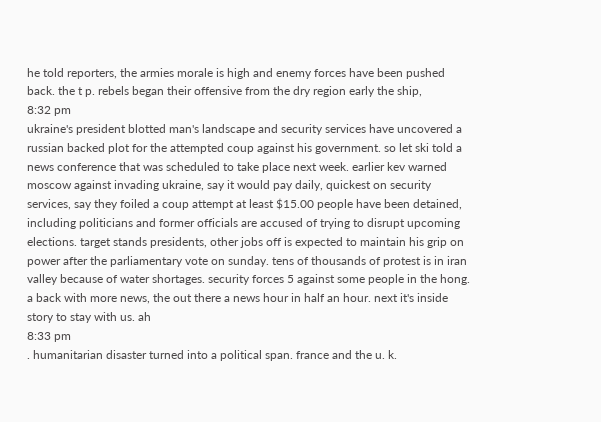he told reporters, the armies morale is high and enemy forces have been pushed back. the t p. rebels began their offensive from the dry region early the ship,
8:32 pm
ukraine's president blotted man's landscape and security services have uncovered a russian backed plot for the attempted coup against his government. so let ski told a news conference that was scheduled to take place next week. earlier kev warned moscow against invading ukraine, say it would pay daily, quickest on security services, say they foiled a coup attempt at least $15.00 people have been detained, including politicians and former officials are accused of trying to disrupt upcoming elections. target stands presidents, other jobs off is expected to maintain his grip on power after the parliamentary vote on sunday. tens of thousands of protest is in iran valley because of water shortages. security forces 5 against some people in the hong. a back with more news, the out there a news hour in half an hour. next it's inside story to stay with us. ah
8:33 pm
. humanitarian disaster turned into a political span. france and the u. k.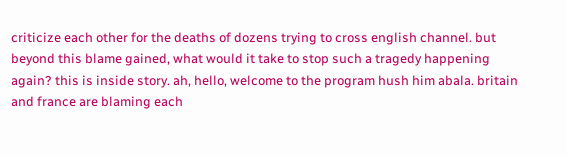criticize each other for the deaths of dozens trying to cross english channel. but beyond this blame gained, what would it take to stop such a tragedy happening again? this is inside story. ah, hello, welcome to the program hush him abala. britain and france are blaming each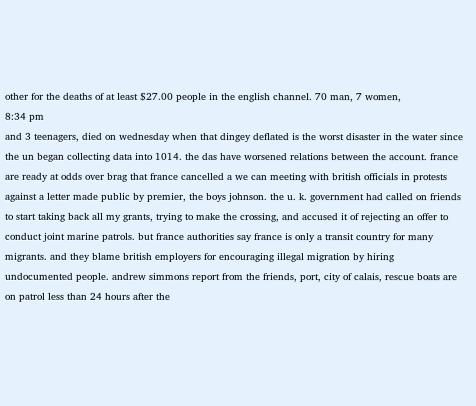other for the deaths of at least $27.00 people in the english channel. 70 man, 7 women,
8:34 pm
and 3 teenagers, died on wednesday when that dingey deflated is the worst disaster in the water since the un began collecting data into 1014. the das have worsened relations between the account. france are ready at odds over brag that france cancelled a we can meeting with british officials in protests against a letter made public by premier, the boys johnson. the u. k. government had called on friends to start taking back all my grants, trying to make the crossing, and accused it of rejecting an offer to conduct joint marine patrols. but france authorities say france is only a transit country for many migrants. and they blame british employers for encouraging illegal migration by hiring undocumented people. andrew simmons report from the friends, port, city of calais, rescue boats are on patrol less than 24 hours after the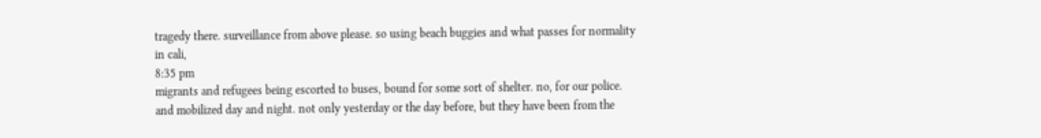tragedy there. surveillance from above please. so using beach buggies and what passes for normality in cali,
8:35 pm
migrants and refugees being escorted to buses, bound for some sort of shelter. no, for our police. and mobilized day and night. not only yesterday or the day before, but they have been from the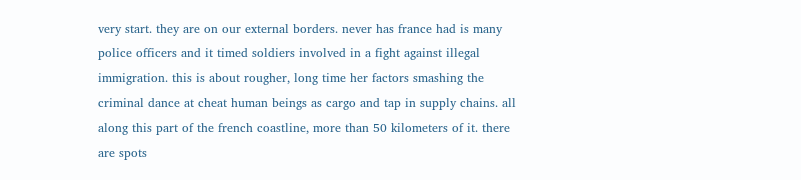very start. they are on our external borders. never has france had is many police officers and it timed soldiers involved in a fight against illegal immigration. this is about rougher, long time her factors smashing the criminal dance at cheat human beings as cargo and tap in supply chains. all along this part of the french coastline, more than 50 kilometers of it. there are spots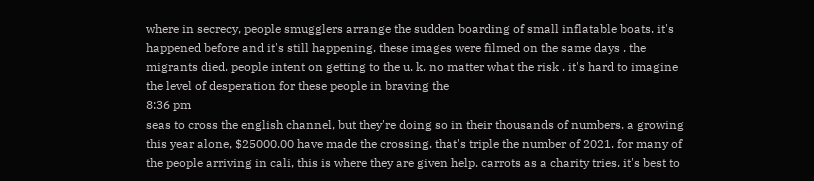where in secrecy, people smugglers arrange the sudden boarding of small inflatable boats. it's happened before and it's still happening. these images were filmed on the same days . the migrants died. people intent on getting to the u. k. no matter what the risk . it's hard to imagine the level of desperation for these people in braving the
8:36 pm
seas to cross the english channel, but they're doing so in their thousands of numbers. a growing this year alone, $25000.00 have made the crossing. that's triple the number of 2021. for many of the people arriving in cali, this is where they are given help. carrots as a charity tries. it's best to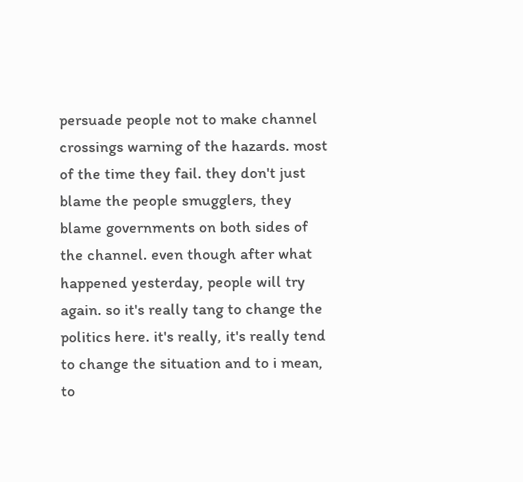persuade people not to make channel crossings warning of the hazards. most of the time they fail. they don't just blame the people smugglers, they blame governments on both sides of the channel. even though after what happened yesterday, people will try again. so it's really tang to change the politics here. it's really, it's really tend to change the situation and to i mean, to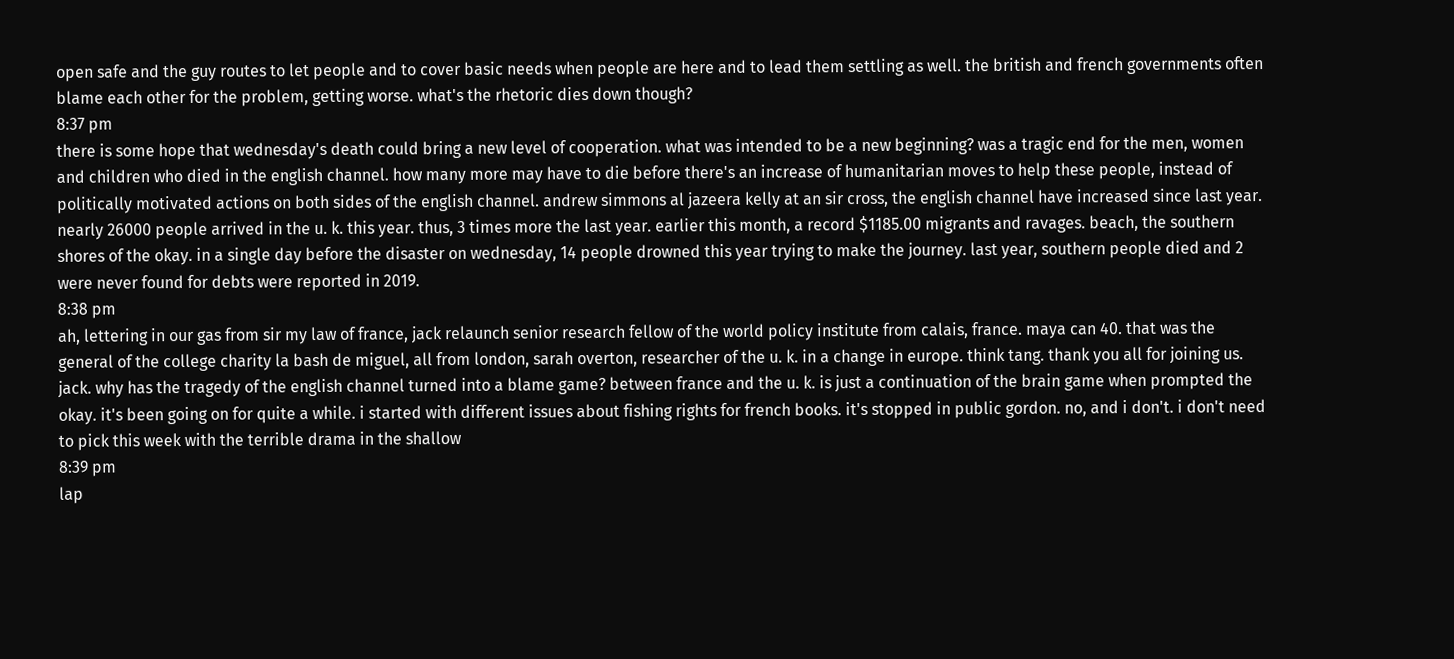open safe and the guy routes to let people and to cover basic needs when people are here and to lead them settling as well. the british and french governments often blame each other for the problem, getting worse. what's the rhetoric dies down though?
8:37 pm
there is some hope that wednesday's death could bring a new level of cooperation. what was intended to be a new beginning? was a tragic end for the men, women and children who died in the english channel. how many more may have to die before there's an increase of humanitarian moves to help these people, instead of politically motivated actions on both sides of the english channel. andrew simmons al jazeera kelly at an sir cross, the english channel have increased since last year. nearly 26000 people arrived in the u. k. this year. thus, 3 times more the last year. earlier this month, a record $1185.00 migrants and ravages. beach, the southern shores of the okay. in a single day before the disaster on wednesday, 14 people drowned this year trying to make the journey. last year, southern people died and 2 were never found for debts were reported in 2019.
8:38 pm
ah, lettering in our gas from sir my law of france, jack relaunch senior research fellow of the world policy institute from calais, france. maya can 40. that was the general of the college charity la bash de miguel, all from london, sarah overton, researcher of the u. k. in a change in europe. think tang. thank you all for joining us. jack. why has the tragedy of the english channel turned into a blame game? between france and the u. k. is just a continuation of the brain game when prompted the okay. it's been going on for quite a while. i started with different issues about fishing rights for french books. it's stopped in public gordon. no, and i don't. i don't need to pick this week with the terrible drama in the shallow
8:39 pm
lap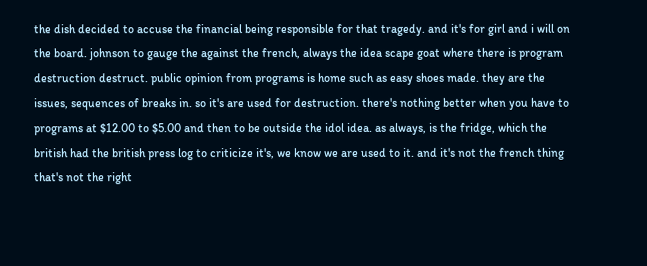the dish decided to accuse the financial being responsible for that tragedy. and it's for girl and i will on the board. johnson to gauge the against the french, always the idea scape goat where there is program destruction destruct. public opinion from programs is home such as easy shoes made. they are the issues, sequences of breaks in. so it's are used for destruction. there's nothing better when you have to programs at $12.00 to $5.00 and then to be outside the idol idea. as always, is the fridge, which the british had the british press log to criticize it's, we know we are used to it. and it's not the french thing that's not the right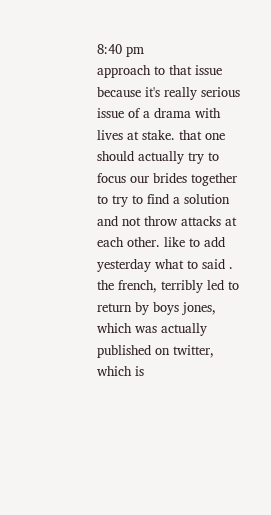8:40 pm
approach to that issue because it's really serious issue of a drama with lives at stake. that one should actually try to focus our brides together to try to find a solution and not throw attacks at each other. like to add yesterday what to said . the french, terribly led to return by boys jones, which was actually published on twitter, which is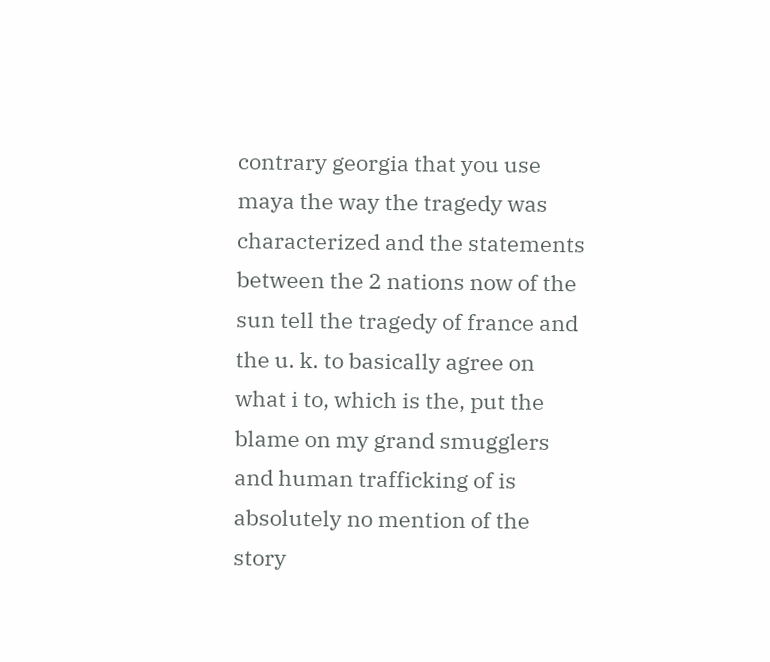contrary georgia that you use maya the way the tragedy was characterized and the statements between the 2 nations now of the sun tell the tragedy of france and the u. k. to basically agree on what i to, which is the, put the blame on my grand smugglers and human trafficking of is absolutely no mention of the story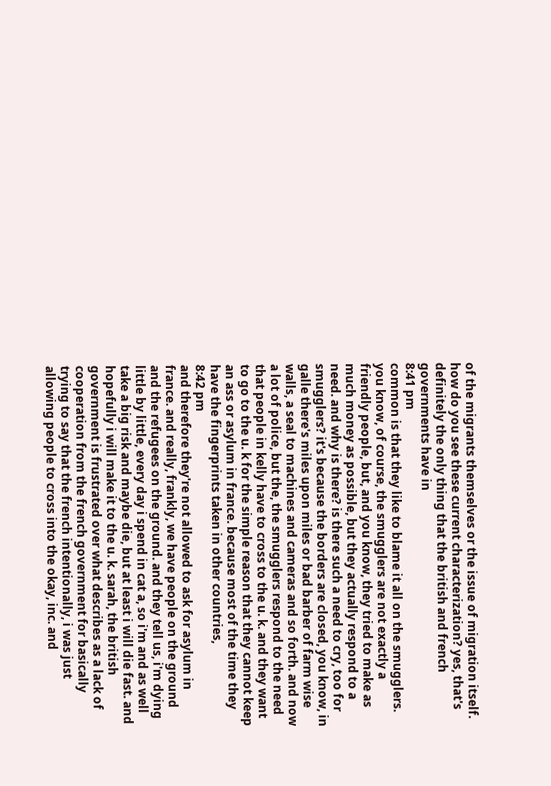of the migrants themselves or the issue of migration itself. how do you see these current characterization? yes, that's definitely the only thing that the british and french governments have in
8:41 pm
common is that they like to blame it all on the smugglers. you know, of course, the smugglers are not exactly a friendly people, but, and you know, they tried to make as much money as possible, but they actually respond to a need. and why is there? is there such a need to cry, too for smugglers? it's because the borders are closed, you know, in galle there's miles upon miles or bad barber of farm wise walls, a seal to machines and cameras and so forth. and now a lot of police, but the, the smugglers respond to the need that people in kelly have to cross to the u. k. and they want to go to the u. k for the simple reason that they cannot keep an ass or asylum in france. because most of the time they have the fingerprints taken in other countries,
8:42 pm
and therefore they're not allowed to ask for asylum in france. and really, frankly, we have people on the ground and the refugees on the ground. and they tell us, i'm dying little by little, every day i spend in cat a, so i'm and as well take a big risk and maybe die, but at least i will die fast. and hopefully i will make it to the u. k. sarah, the british government is frustrated over what describes as a lack of cooperation from the french government for basically trying to say that the french intentionally, i was just allowing people to cross into the okay, inc. and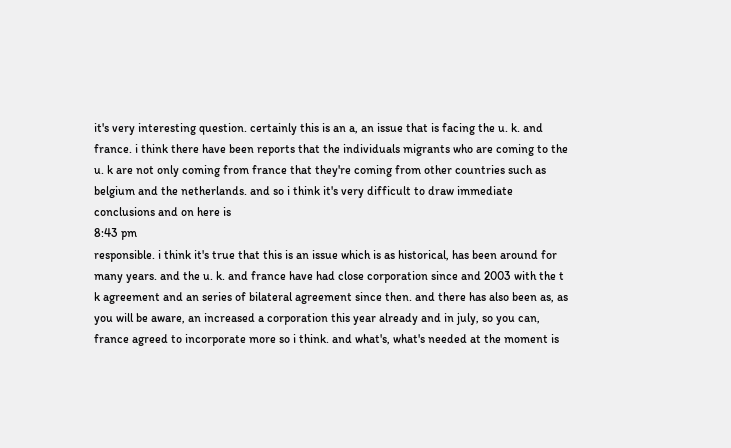it's very interesting question. certainly this is an a, an issue that is facing the u. k. and france. i think there have been reports that the individuals migrants who are coming to the u. k are not only coming from france that they're coming from other countries such as belgium and the netherlands. and so i think it's very difficult to draw immediate conclusions and on here is
8:43 pm
responsible. i think it's true that this is an issue which is as historical, has been around for many years. and the u. k. and france have had close corporation since and 2003 with the t k agreement and an series of bilateral agreement since then. and there has also been as, as you will be aware, an increased a corporation this year already and in july, so you can, france agreed to incorporate more so i think. and what's, what's needed at the moment is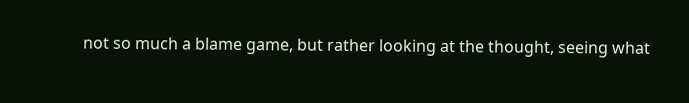not so much a blame game, but rather looking at the thought, seeing what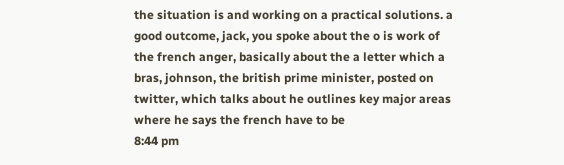the situation is and working on a practical solutions. a good outcome, jack, you spoke about the o is work of the french anger, basically about the a letter which a bras, johnson, the british prime minister, posted on twitter, which talks about he outlines key major areas where he says the french have to be
8:44 pm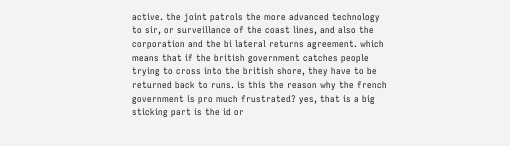active. the joint patrols the more advanced technology to sir, or surveillance of the coast lines, and also the corporation and the bi lateral returns agreement. which means that if the british government catches people trying to cross into the british shore, they have to be returned back to runs. is this the reason why the french government is pro much frustrated? yes, that is a big sticking part is the id or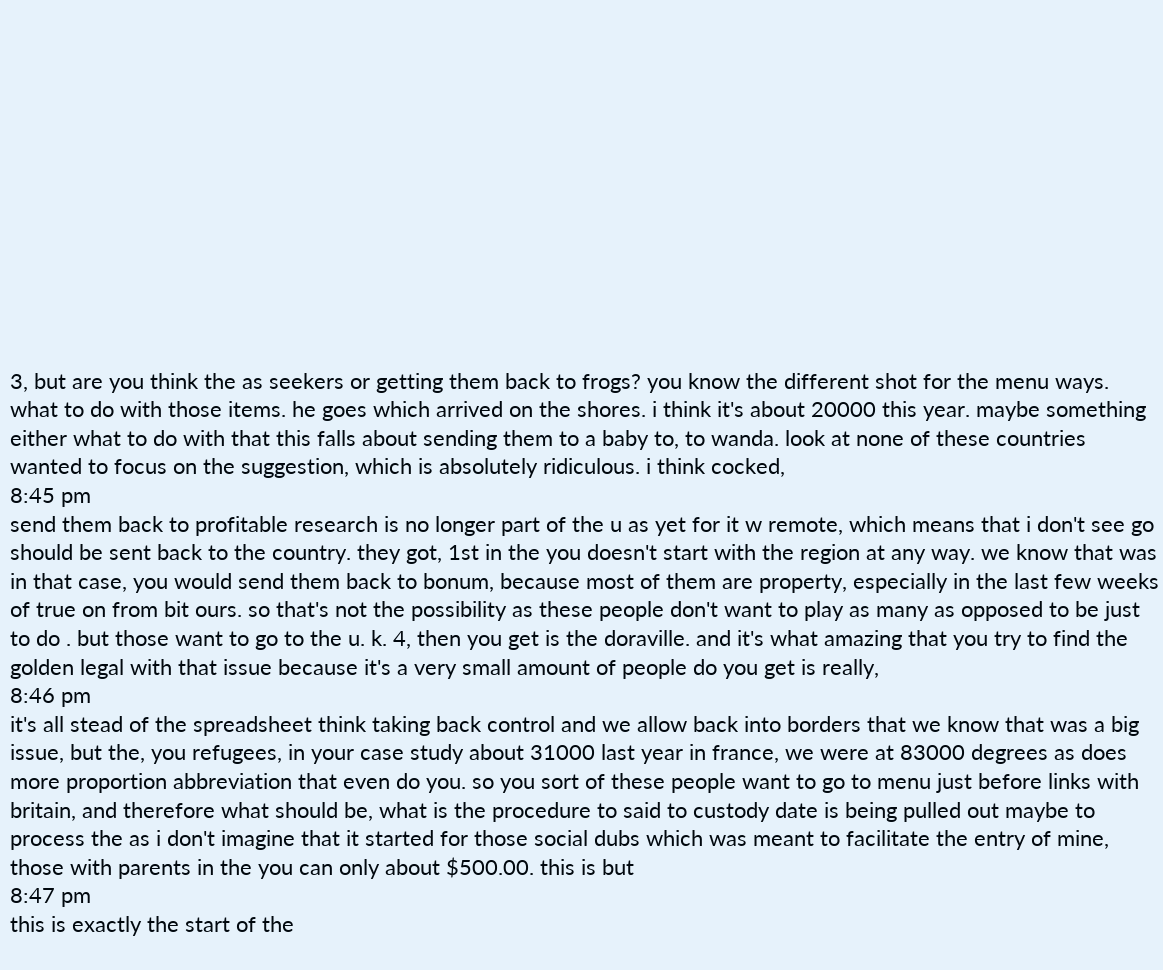3, but are you think the as seekers or getting them back to frogs? you know the different shot for the menu ways. what to do with those items. he goes which arrived on the shores. i think it's about 20000 this year. maybe something either what to do with that this falls about sending them to a baby to, to wanda. look at none of these countries wanted to focus on the suggestion, which is absolutely ridiculous. i think cocked,
8:45 pm
send them back to profitable research is no longer part of the u as yet for it w remote, which means that i don't see go should be sent back to the country. they got, 1st in the you doesn't start with the region at any way. we know that was in that case, you would send them back to bonum, because most of them are property, especially in the last few weeks of true on from bit ours. so that's not the possibility as these people don't want to play as many as opposed to be just to do . but those want to go to the u. k. 4, then you get is the doraville. and it's what amazing that you try to find the golden legal with that issue because it's a very small amount of people do you get is really,
8:46 pm
it's all stead of the spreadsheet think taking back control and we allow back into borders that we know that was a big issue, but the, you refugees, in your case study about 31000 last year in france, we were at 83000 degrees as does more proportion abbreviation that even do you. so you sort of these people want to go to menu just before links with britain, and therefore what should be, what is the procedure to said to custody date is being pulled out maybe to process the as i don't imagine that it started for those social dubs which was meant to facilitate the entry of mine, those with parents in the you can only about $500.00. this is but
8:47 pm
this is exactly the start of the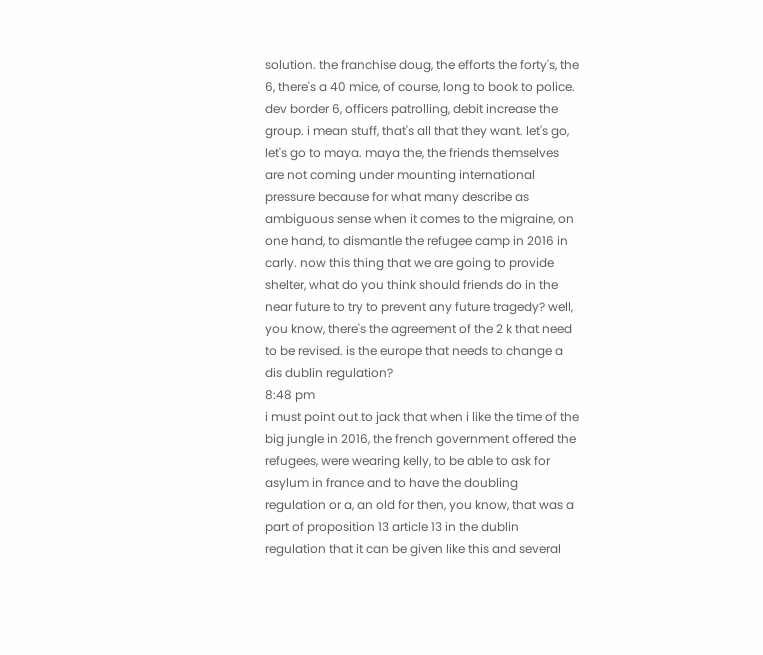solution. the franchise doug, the efforts the forty's, the 6, there's a 40 mice, of course, long to book to police. dev border 6, officers patrolling, debit increase the group. i mean stuff, that's all that they want. let's go, let's go to maya. maya the, the friends themselves are not coming under mounting international pressure because for what many describe as ambiguous sense when it comes to the migraine, on one hand, to dismantle the refugee camp in 2016 in carly. now this thing that we are going to provide shelter, what do you think should friends do in the near future to try to prevent any future tragedy? well, you know, there's the agreement of the 2 k that need to be revised. is the europe that needs to change a dis dublin regulation?
8:48 pm
i must point out to jack that when i like the time of the big jungle in 2016, the french government offered the refugees, were wearing kelly, to be able to ask for asylum in france and to have the doubling regulation or a, an old for then, you know, that was a part of proposition 13 article 13 in the dublin regulation that it can be given like this and several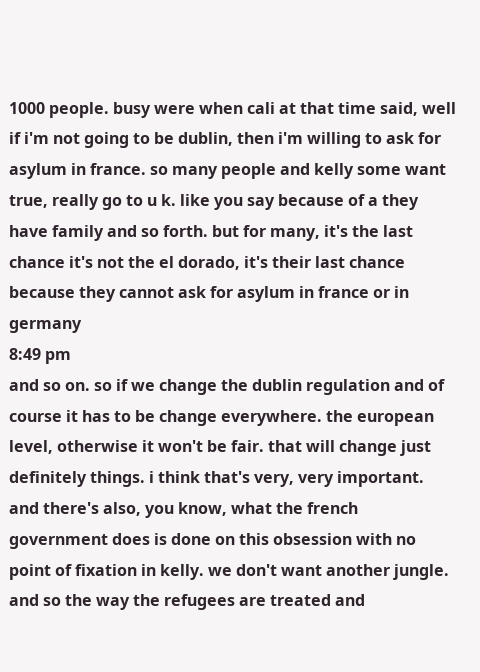1000 people. busy were when cali at that time said, well if i'm not going to be dublin, then i'm willing to ask for asylum in france. so many people and kelly some want true, really go to u k. like you say because of a they have family and so forth. but for many, it's the last chance it's not the el dorado, it's their last chance because they cannot ask for asylum in france or in germany
8:49 pm
and so on. so if we change the dublin regulation and of course it has to be change everywhere. the european level, otherwise it won't be fair. that will change just definitely things. i think that's very, very important. and there's also, you know, what the french government does is done on this obsession with no point of fixation in kelly. we don't want another jungle. and so the way the refugees are treated and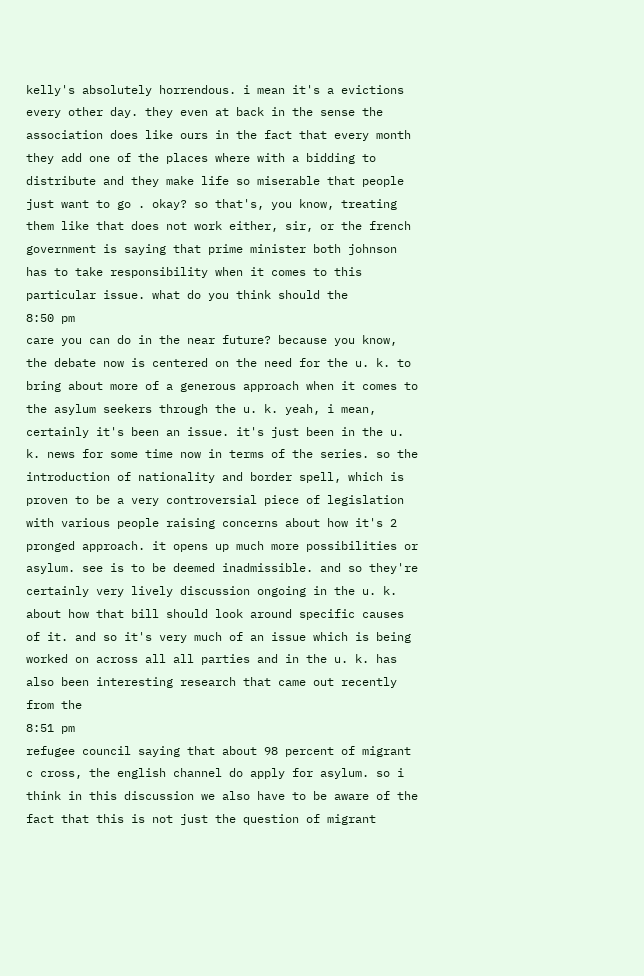kelly's absolutely horrendous. i mean it's a evictions every other day. they even at back in the sense the association does like ours in the fact that every month they add one of the places where with a bidding to distribute and they make life so miserable that people just want to go . okay? so that's, you know, treating them like that does not work either, sir, or the french government is saying that prime minister both johnson has to take responsibility when it comes to this particular issue. what do you think should the
8:50 pm
care you can do in the near future? because you know, the debate now is centered on the need for the u. k. to bring about more of a generous approach when it comes to the asylum seekers through the u. k. yeah, i mean, certainly it's been an issue. it's just been in the u. k. news for some time now in terms of the series. so the introduction of nationality and border spell, which is proven to be a very controversial piece of legislation with various people raising concerns about how it's 2 pronged approach. it opens up much more possibilities or asylum. see is to be deemed inadmissible. and so they're certainly very lively discussion ongoing in the u. k. about how that bill should look around specific causes of it. and so it's very much of an issue which is being worked on across all all parties and in the u. k. has also been interesting research that came out recently from the
8:51 pm
refugee council saying that about 98 percent of migrant c cross, the english channel do apply for asylum. so i think in this discussion we also have to be aware of the fact that this is not just the question of migrant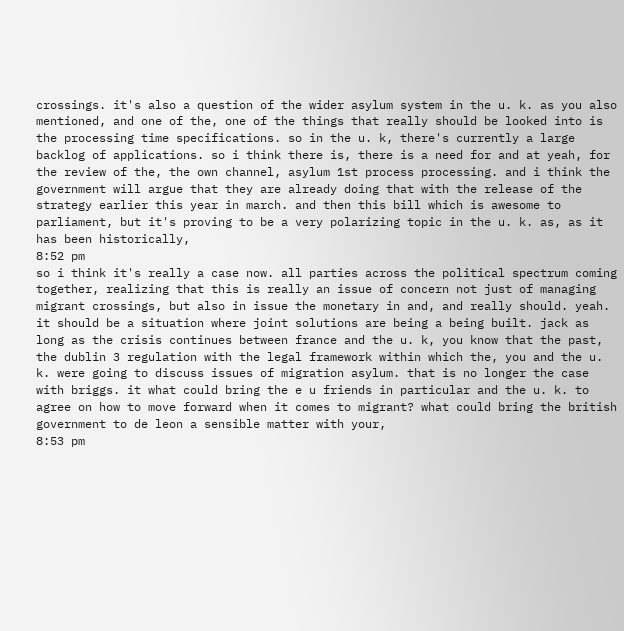crossings. it's also a question of the wider asylum system in the u. k. as you also mentioned, and one of the, one of the things that really should be looked into is the processing time specifications. so in the u. k, there's currently a large backlog of applications. so i think there is, there is a need for and at yeah, for the review of the, the own channel, asylum 1st process processing. and i think the government will argue that they are already doing that with the release of the strategy earlier this year in march. and then this bill which is awesome to parliament, but it's proving to be a very polarizing topic in the u. k. as, as it has been historically,
8:52 pm
so i think it's really a case now. all parties across the political spectrum coming together, realizing that this is really an issue of concern not just of managing migrant crossings, but also in issue the monetary in and, and really should. yeah. it should be a situation where joint solutions are being a being built. jack as long as the crisis continues between france and the u. k, you know that the past, the dublin 3 regulation with the legal framework within which the, you and the u. k. were going to discuss issues of migration asylum. that is no longer the case with briggs. it what could bring the e u friends in particular and the u. k. to agree on how to move forward when it comes to migrant? what could bring the british government to de leon a sensible matter with your,
8:53 pm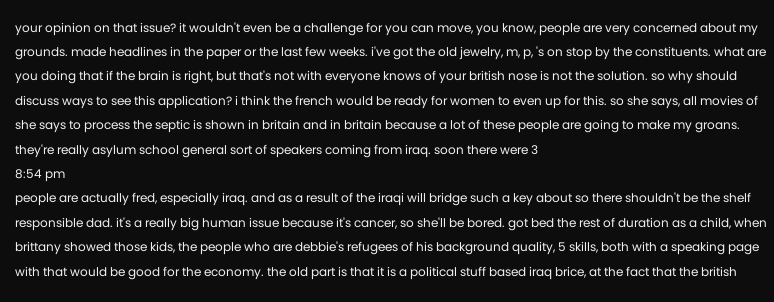your opinion on that issue? it wouldn't even be a challenge for you can move, you know, people are very concerned about my grounds. made headlines in the paper or the last few weeks. i've got the old jewelry, m, p, 's on stop by the constituents. what are you doing that if the brain is right, but that's not with everyone knows of your british nose is not the solution. so why should discuss ways to see this application? i think the french would be ready for women to even up for this. so she says, all movies of she says to process the septic is shown in britain and in britain because a lot of these people are going to make my groans. they're really asylum school general sort of speakers coming from iraq. soon there were 3
8:54 pm
people are actually fred, especially iraq. and as a result of the iraqi will bridge such a key about so there shouldn't be the shelf responsible dad. it's a really big human issue because it's cancer, so she'll be bored. got bed the rest of duration as a child, when brittany showed those kids, the people who are debbie's refugees of his background quality, 5 skills, both with a speaking page with that would be good for the economy. the old part is that it is a political stuff based iraq brice, at the fact that the british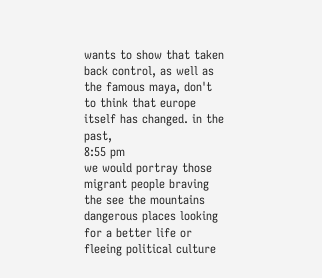wants to show that taken back control, as well as the famous maya, don't to think that europe itself has changed. in the past,
8:55 pm
we would portray those migrant people braving the see the mountains dangerous places looking for a better life or fleeing political culture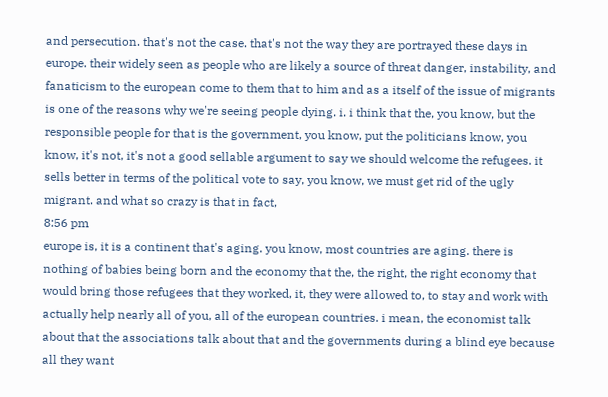and persecution. that's not the case. that's not the way they are portrayed these days in europe. their widely seen as people who are likely a source of threat danger, instability, and fanaticism to the european come to them that to him and as a itself of the issue of migrants is one of the reasons why we're seeing people dying. i. i think that the, you know, but the responsible people for that is the government, you know, put the politicians know, you know, it's not, it's not a good sellable argument to say we should welcome the refugees. it sells better in terms of the political vote to say, you know, we must get rid of the ugly migrant. and what so crazy is that in fact,
8:56 pm
europe is, it is a continent that's aging. you know, most countries are aging. there is nothing of babies being born and the economy that the, the right, the right economy that would bring those refugees that they worked, it, they were allowed to, to stay and work with actually help nearly all of you, all of the european countries. i mean, the economist talk about that the associations talk about that and the governments during a blind eye because all they want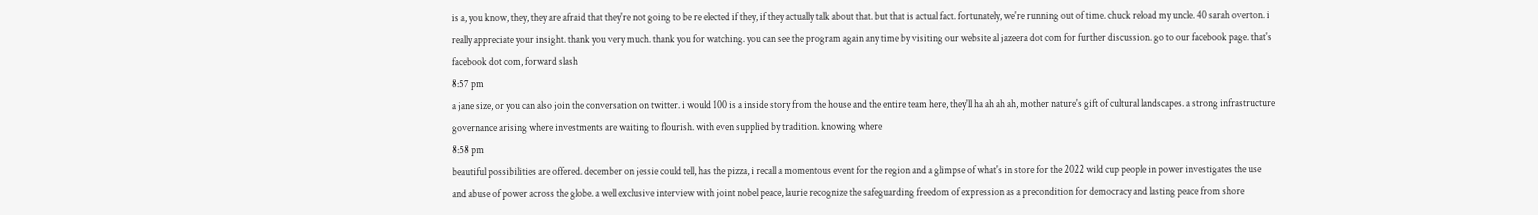is a, you know, they, they are afraid that they're not going to be re elected if they, if they actually talk about that. but that is actual fact. fortunately, we're running out of time. chuck reload my uncle. 40 sarah overton. i really appreciate your insight. thank you very much. thank you for watching. you can see the program again any time by visiting our website al jazeera dot com for further discussion. go to our facebook page. that's facebook dot com, forward slash
8:57 pm
a jane size, or you can also join the conversation on twitter. i would 100 is a inside story from the house and the entire team here, they'll ha ah ah ah, mother nature's gift of cultural landscapes. a strong infrastructure governance arising where investments are waiting to flourish. with even supplied by tradition. knowing where
8:58 pm
beautiful possibilities are offered. december on jessie could tell, has the pizza, i recall a momentous event for the region and a glimpse of what's in store for the 2022 wild cup people in power investigates the use and abuse of power across the globe. a well exclusive interview with joint nobel peace, laurie recognize the safeguarding freedom of expression as a precondition for democracy and lasting peace from shore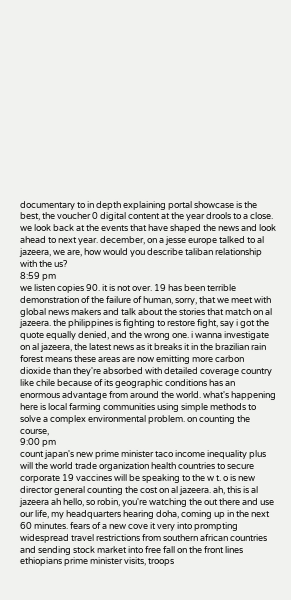documentary to in depth explaining portal showcase is the best, the voucher 0 digital content at the year drools to a close. we look back at the events that have shaped the news and look ahead to next year. december, on a jesse europe talked to al jazeera, we are, how would you describe taliban relationship with the us?
8:59 pm
we listen copies 90. it is not over. 19 has been terrible demonstration of the failure of human, sorry, that we meet with global news makers and talk about the stories that match on al jazeera. the philippines is fighting to restore fight, say i got the quote equally denied, and the wrong one. i wanna investigate on al jazeera, the latest news as it breaks it in the brazilian rain forest means these areas are now emitting more carbon dioxide than they're absorbed with detailed coverage country like chile because of its geographic conditions has an enormous advantage from around the world. what's happening here is local farming communities using simple methods to solve a complex environmental problem. on counting the course,
9:00 pm
count japan's new prime minister taco income inequality plus will the world trade organization health countries to secure corporate 19 vaccines will be speaking to the w t. o is new director general counting the cost on al jazeera. ah, this is al jazeera ah hello, so robin, you're watching the out there and use our life, my headquarters hearing doha, coming up in the next 60 minutes. fears of a new cove it very into prompting widespread travel restrictions from southern african countries and sending stock market into free fall on the front lines ethiopians prime minister visits, troops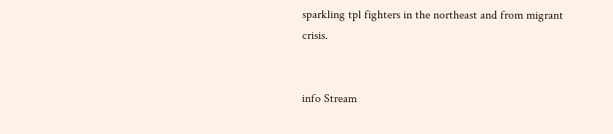sparkling tpl fighters in the northeast and from migrant crisis.


info Stream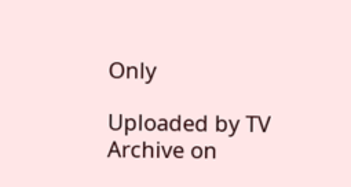Only

Uploaded by TV Archive on